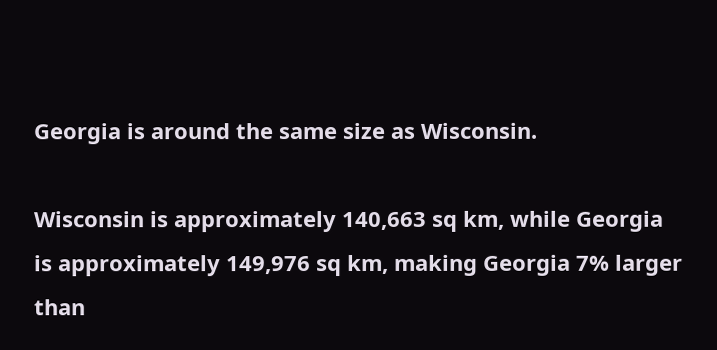Georgia is around the same size as Wisconsin.

Wisconsin is approximately 140,663 sq km, while Georgia is approximately 149,976 sq km, making Georgia 7% larger than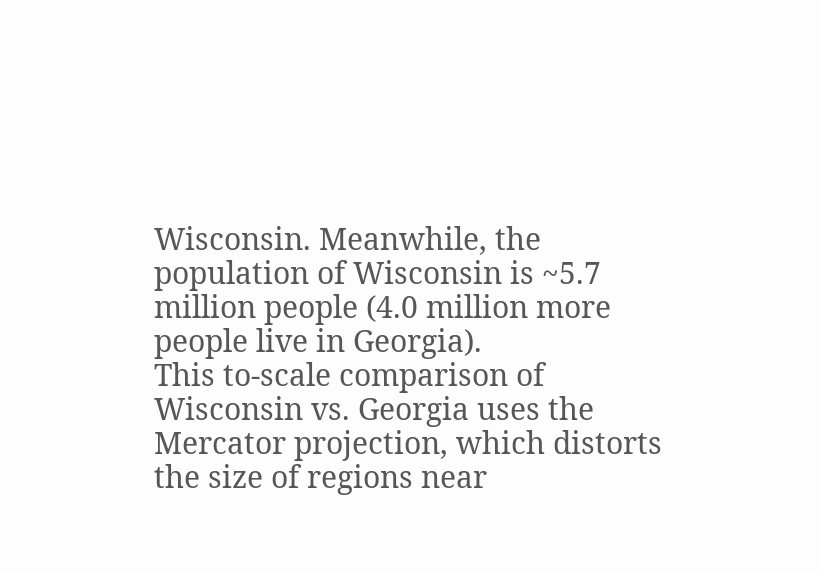Wisconsin. Meanwhile, the population of Wisconsin is ~5.7 million people (4.0 million more people live in Georgia).
This to-scale comparison of Wisconsin vs. Georgia uses the Mercator projection, which distorts the size of regions near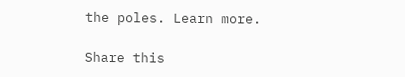the poles. Learn more.

Share this